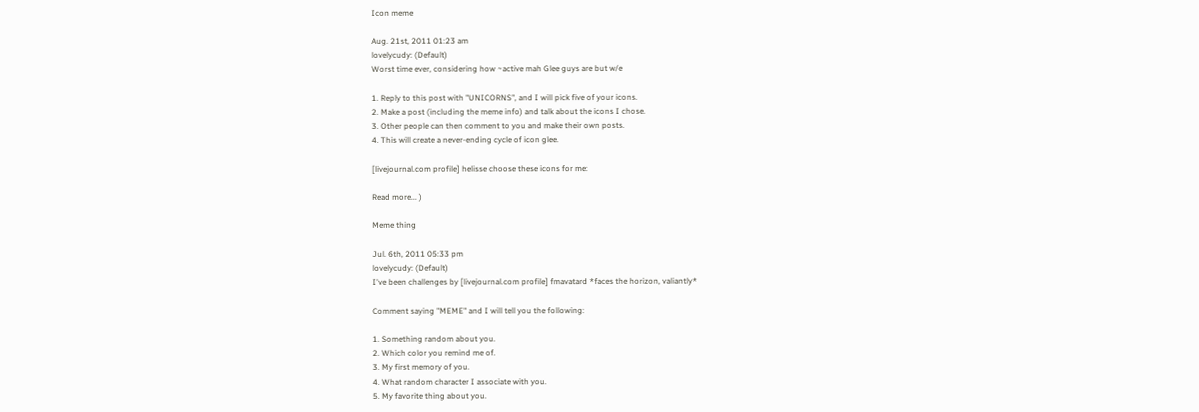Icon meme

Aug. 21st, 2011 01:23 am
lovelycudy: (Default)
Worst time ever, considering how ~active mah Glee guys are but w/e

1. Reply to this post with "UNICORNS", and I will pick five of your icons.
2. Make a post (including the meme info) and talk about the icons I chose.
3. Other people can then comment to you and make their own posts.
4. This will create a never-ending cycle of icon glee.

[livejournal.com profile] helisse choose these icons for me:

Read more... )

Meme thing

Jul. 6th, 2011 05:33 pm
lovelycudy: (Default)
I've been challenges by [livejournal.com profile] fmavatard *faces the horizon, valiantly*

Comment saying "MEME" and I will tell you the following:

1. Something random about you.
2. Which color you remind me of.
3. My first memory of you.
4. What random character I associate with you.
5. My favorite thing about you.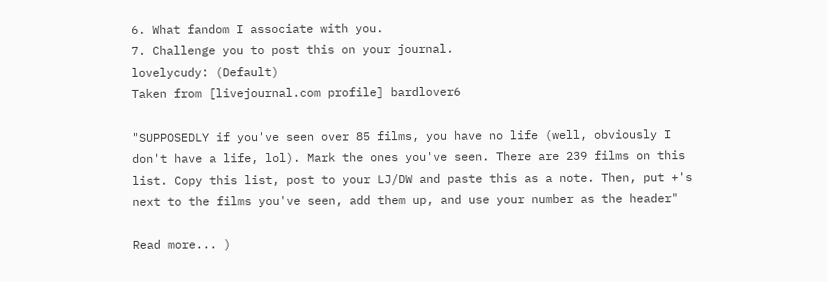6. What fandom I associate with you.
7. Challenge you to post this on your journal.
lovelycudy: (Default)
Taken from [livejournal.com profile] bardlover6

"SUPPOSEDLY if you've seen over 85 films, you have no life (well, obviously I don't have a life, lol). Mark the ones you've seen. There are 239 films on this list. Copy this list, post to your LJ/DW and paste this as a note. Then, put +'s next to the films you've seen, add them up, and use your number as the header"

Read more... )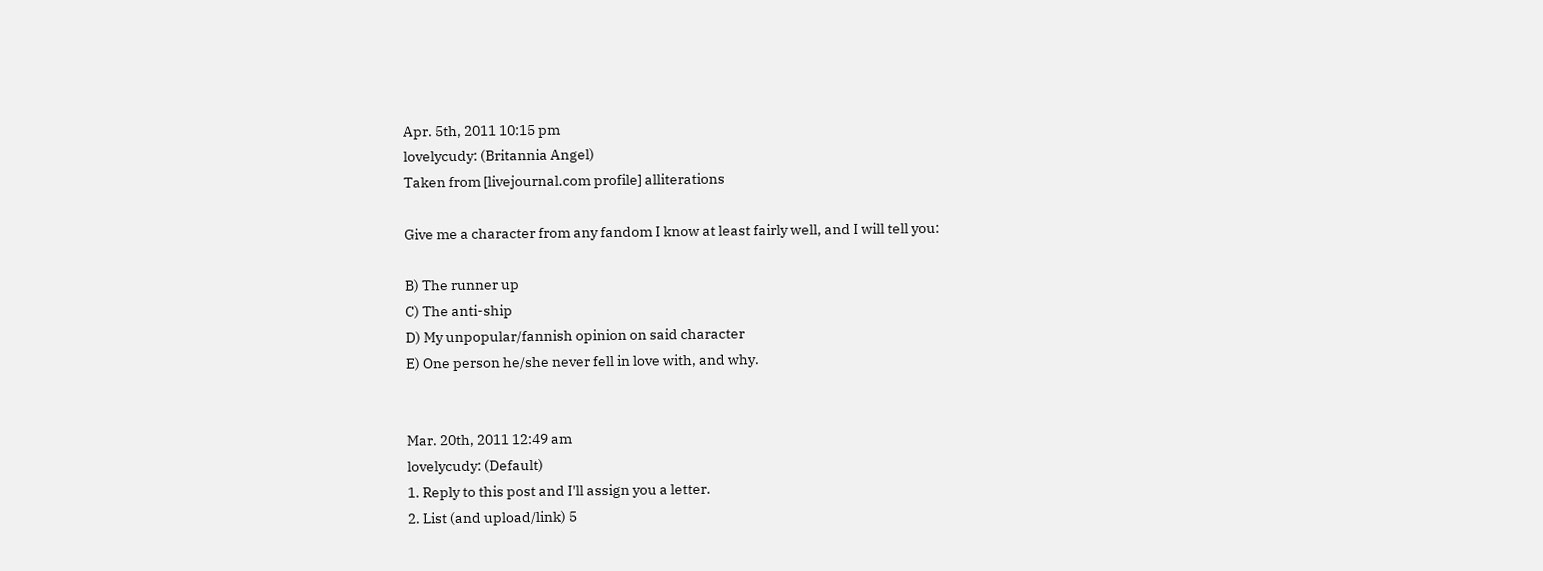Apr. 5th, 2011 10:15 pm
lovelycudy: (Britannia Angel)
Taken from [livejournal.com profile] alliterations

Give me a character from any fandom I know at least fairly well, and I will tell you:

B) The runner up
C) The anti-ship
D) My unpopular/fannish opinion on said character
E) One person he/she never fell in love with, and why.


Mar. 20th, 2011 12:49 am
lovelycudy: (Default)
1. Reply to this post and I'll assign you a letter.
2. List (and upload/link) 5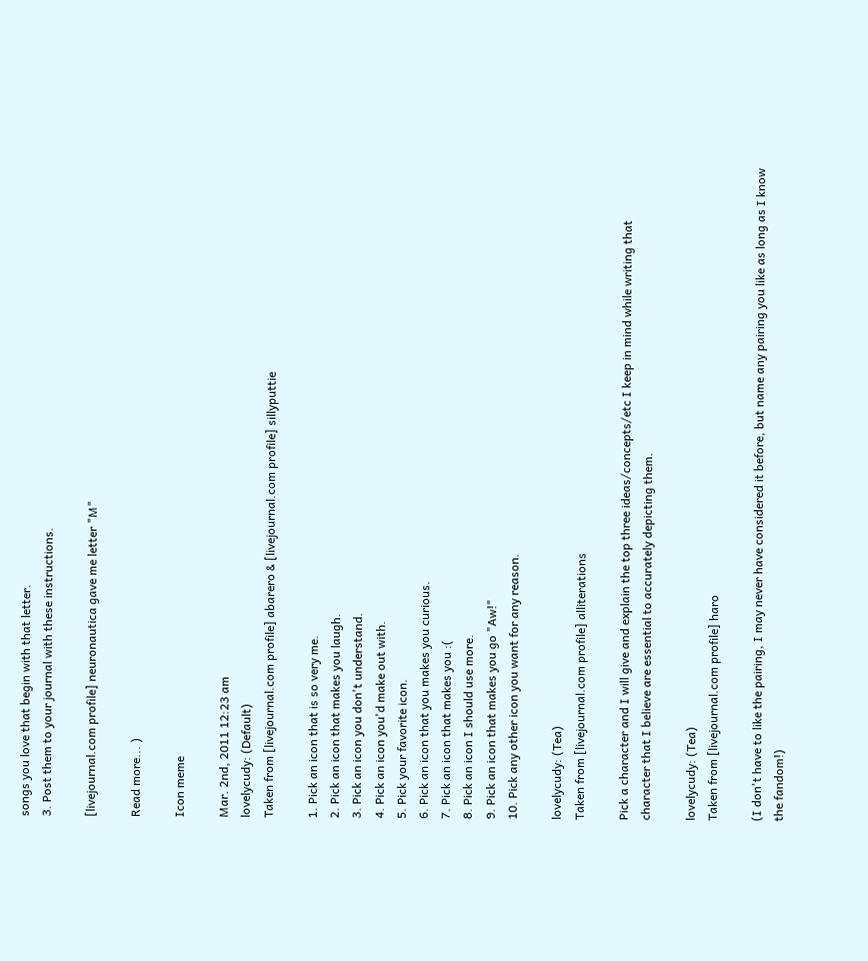songs you love that begin with that letter.
3. Post them to your journal with these instructions.

[livejournal.com profile] neuronautica gave me letter "M"

Read more... )

Icon meme

Mar. 2nd, 2011 12:23 am
lovelycudy: (Default)
Taken from [livejournal.com profile] abarero & [livejournal.com profile] sillyputtie

1. Pick an icon that is so very me.
2. Pick an icon that makes you laugh.
3. Pick an icon you don't understand.
4. Pick an icon you'd make out with.
5. Pick your favorite icon.
6. Pick an icon that you makes you curious.
7. Pick an icon that makes you :(
8. Pick an icon I should use more.
9. Pick an icon that makes you go "Aw!"
10. Pick any other icon you want for any reason.

lovelycudy: (Tea)
Taken from [livejournal.com profile] alliterations

Pick a character and I will give and explain the top three ideas/concepts/etc I keep in mind while writing that character that I believe are essential to accurately depicting them.

lovelycudy: (Tea)
Taken from [livejournal.com profile] haro

(I don't have to like the pairing, I may never have considered it before, but name any pairing you like as long as I know the fandom!)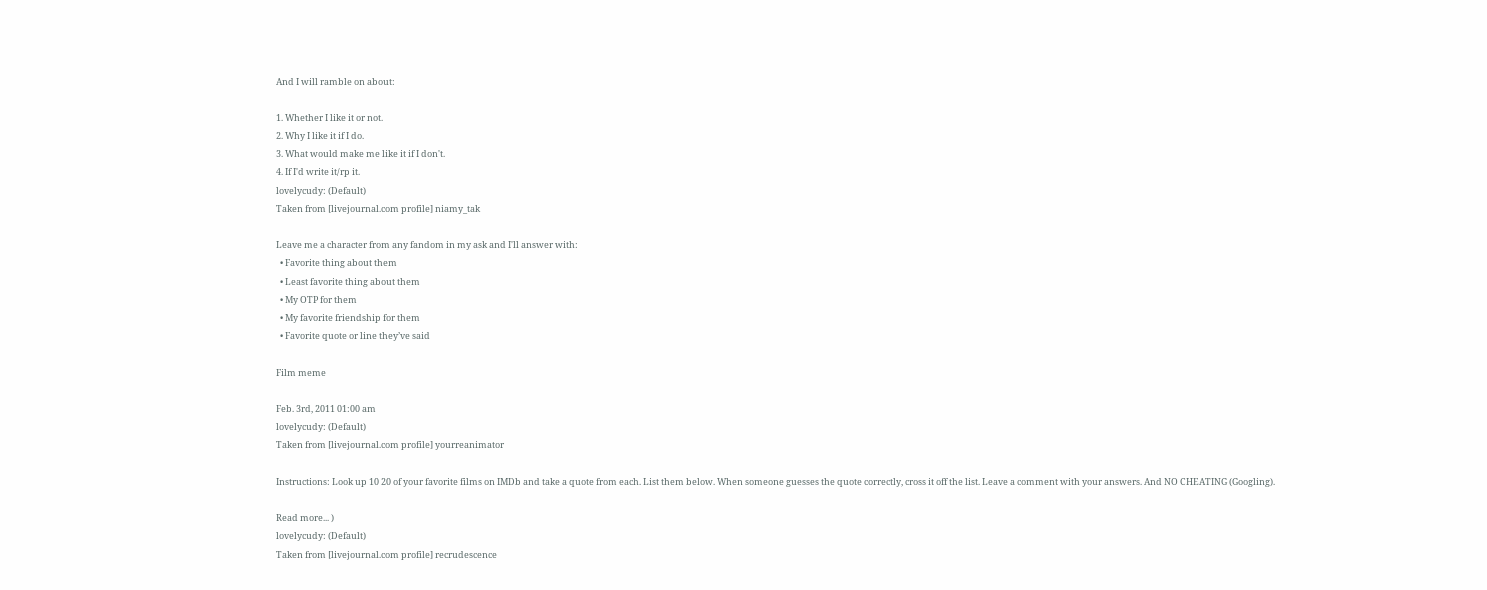And I will ramble on about:

1. Whether I like it or not.
2. Why I like it if I do.
3. What would make me like it if I don't.
4. If I'd write it/rp it.
lovelycudy: (Default)
Taken from [livejournal.com profile] niamy_tak

Leave me a character from any fandom in my ask and I'll answer with:
  • Favorite thing about them
  • Least favorite thing about them
  • My OTP for them
  • My favorite friendship for them
  • Favorite quote or line they’ve said

Film meme

Feb. 3rd, 2011 01:00 am
lovelycudy: (Default)
Taken from [livejournal.com profile] yourreanimator

Instructions: Look up 10 20 of your favorite films on IMDb and take a quote from each. List them below. When someone guesses the quote correctly, cross it off the list. Leave a comment with your answers. And NO CHEATING (Googling).

Read more... )
lovelycudy: (Default)
Taken from [livejournal.com profile] recrudescence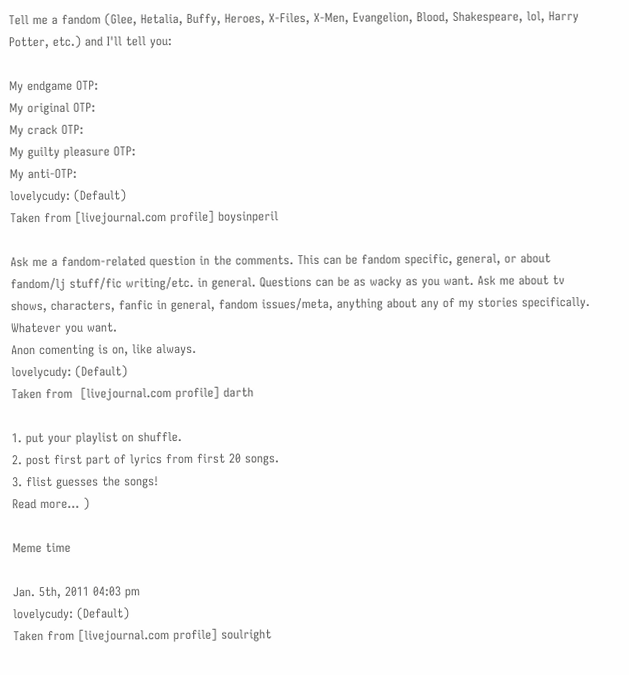Tell me a fandom (Glee, Hetalia, Buffy, Heroes, X-Files, X-Men, Evangelion, Blood, Shakespeare, lol, Harry Potter, etc.) and I'll tell you:

My endgame OTP:
My original OTP:
My crack OTP:
My guilty pleasure OTP:
My anti-OTP:
lovelycudy: (Default)
Taken from [livejournal.com profile] boysinperil

Ask me a fandom-related question in the comments. This can be fandom specific, general, or about fandom/lj stuff/fic writing/etc. in general. Questions can be as wacky as you want. Ask me about tv shows, characters, fanfic in general, fandom issues/meta, anything about any of my stories specifically. Whatever you want.
Anon comenting is on, like always.
lovelycudy: (Default)
Taken from  [livejournal.com profile] darth

1. put your playlist on shuffle.
2. post first part of lyrics from first 20 songs.
3. flist guesses the songs!
Read more... )

Meme time

Jan. 5th, 2011 04:03 pm
lovelycudy: (Default)
Taken from [livejournal.com profile] soulright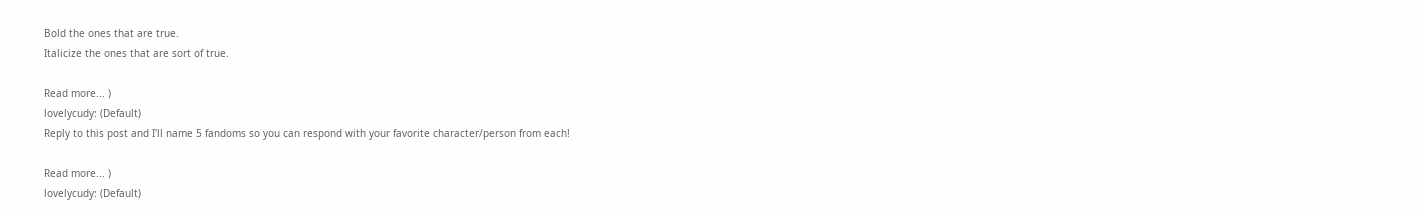Bold the ones that are true.
Italicize the ones that are sort of true.

Read more... )
lovelycudy: (Default)
Reply to this post and I'll name 5 fandoms so you can respond with your favorite character/person from each!

Read more... )
lovelycudy: (Default)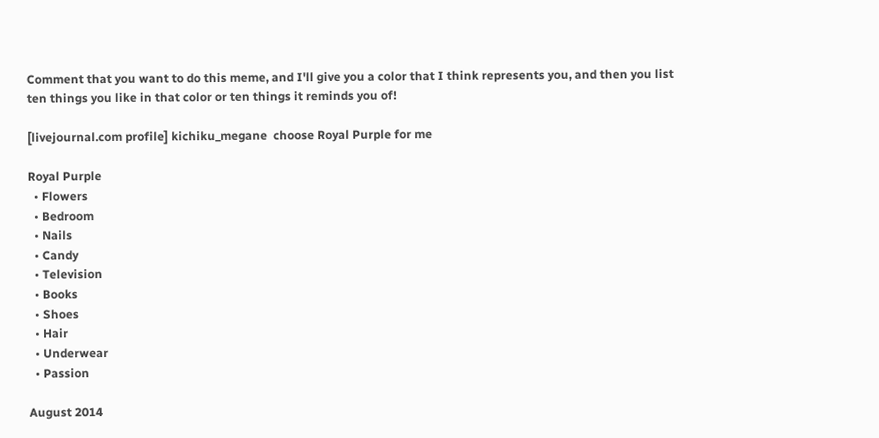Comment that you want to do this meme, and I'll give you a color that I think represents you, and then you list ten things you like in that color or ten things it reminds you of!

[livejournal.com profile] kichiku_megane  choose Royal Purple for me

Royal Purple
  • Flowers
  • Bedroom
  • Nails
  • Candy
  • Television
  • Books
  • Shoes
  • Hair
  • Underwear
  • Passion

August 2014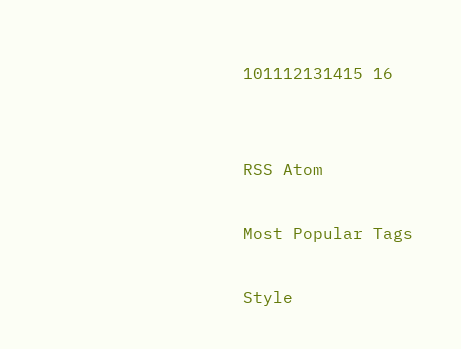101112131415 16


RSS Atom

Most Popular Tags

Style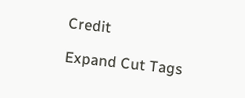Credit

Expand Cut Tags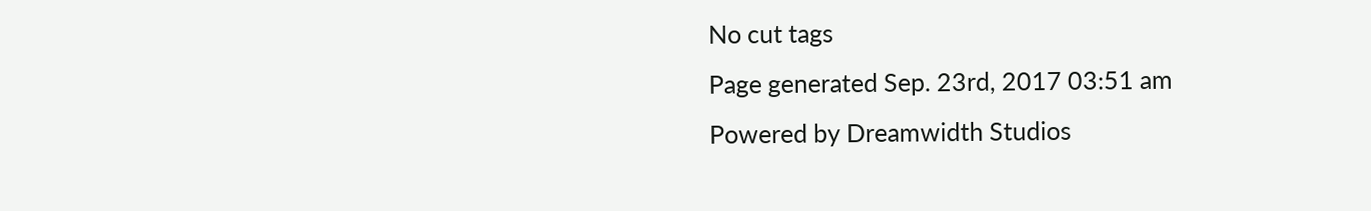No cut tags
Page generated Sep. 23rd, 2017 03:51 am
Powered by Dreamwidth Studios